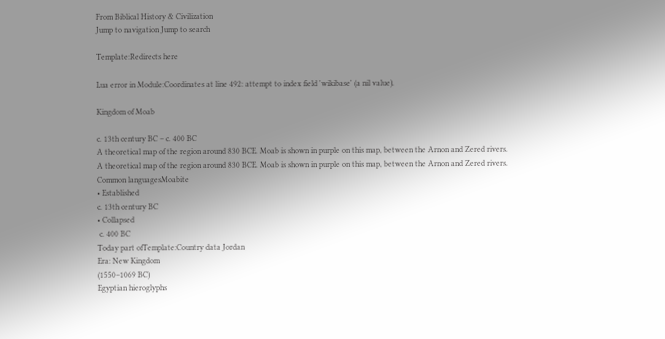From Biblical History & Civilization
Jump to navigation Jump to search

Template:Redirects here

Lua error in Module:Coordinates at line 492: attempt to index field 'wikibase' (a nil value).

Kingdom of Moab

c. 13th century BC – c. 400 BC
A theoretical map of the region around 830 BCE. Moab is shown in purple on this map, between the Arnon and Zered rivers.
A theoretical map of the region around 830 BCE. Moab is shown in purple on this map, between the Arnon and Zered rivers.
Common languagesMoabite
• Established
c. 13th century BC
• Collapsed
 c. 400 BC
Today part ofTemplate:Country data Jordan
Era: New Kingdom
(1550–1069 BC)
Egyptian hieroglyphs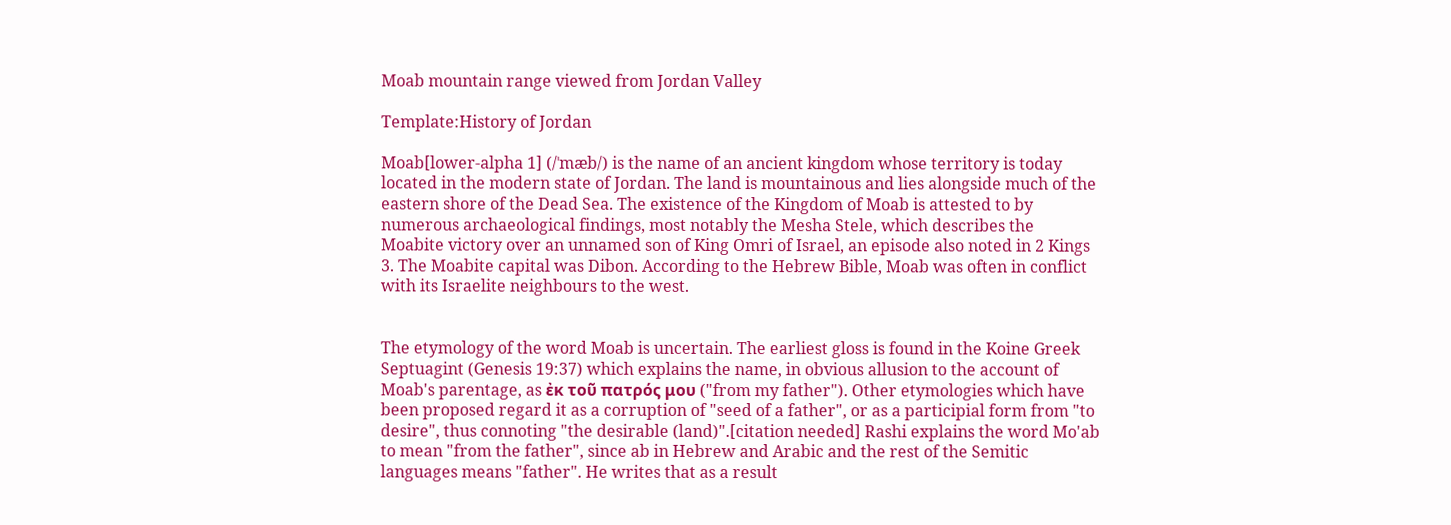Moab mountain range viewed from Jordan Valley

Template:History of Jordan

Moab[lower-alpha 1] (/ˈmæb/) is the name of an ancient kingdom whose territory is today located in the modern state of Jordan. The land is mountainous and lies alongside much of the eastern shore of the Dead Sea. The existence of the Kingdom of Moab is attested to by numerous archaeological findings, most notably the Mesha Stele, which describes the Moabite victory over an unnamed son of King Omri of Israel, an episode also noted in 2 Kings 3. The Moabite capital was Dibon. According to the Hebrew Bible, Moab was often in conflict with its Israelite neighbours to the west.


The etymology of the word Moab is uncertain. The earliest gloss is found in the Koine Greek Septuagint (Genesis 19:37) which explains the name, in obvious allusion to the account of Moab's parentage, as ἐκ τοῦ πατρός μου ("from my father"). Other etymologies which have been proposed regard it as a corruption of "seed of a father", or as a participial form from "to desire", thus connoting "the desirable (land)".[citation needed] Rashi explains the word Mo'ab to mean "from the father", since ab in Hebrew and Arabic and the rest of the Semitic languages means "father". He writes that as a result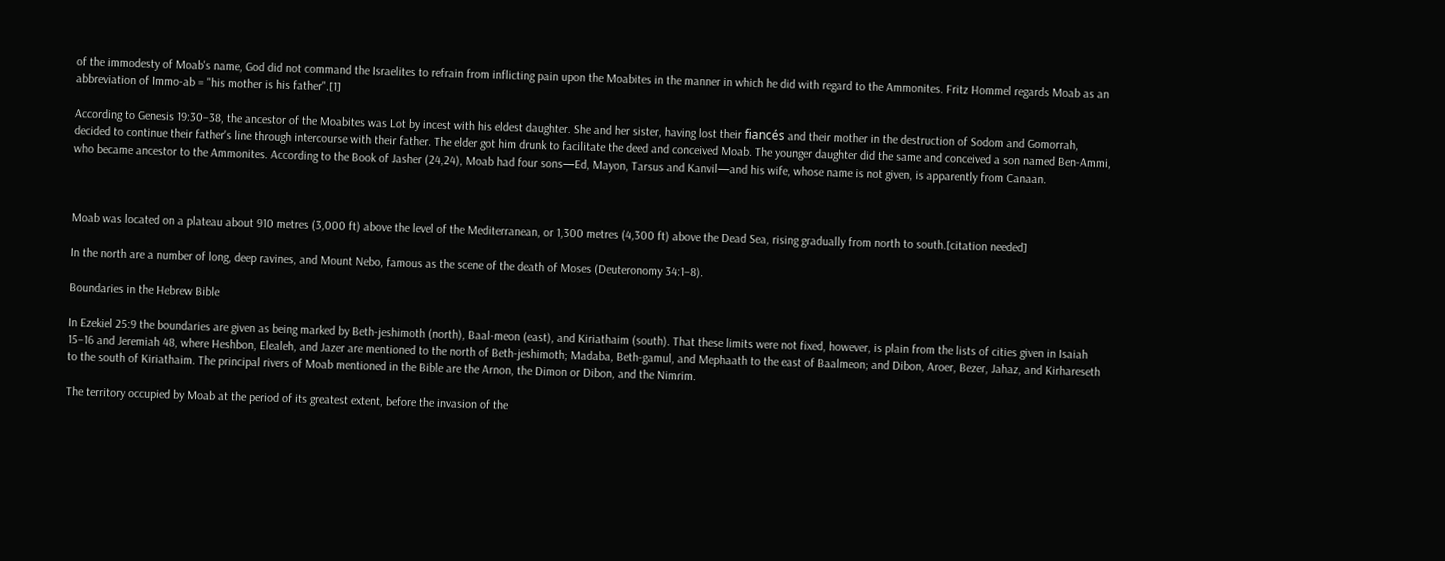of the immodesty of Moab's name, God did not command the Israelites to refrain from inflicting pain upon the Moabites in the manner in which he did with regard to the Ammonites. Fritz Hommel regards Moab as an abbreviation of Immo-ab = "his mother is his father".[1]

According to Genesis 19:30–38, the ancestor of the Moabites was Lot by incest with his eldest daughter. She and her sister, having lost their fiancés and their mother in the destruction of Sodom and Gomorrah, decided to continue their father's line through intercourse with their father. The elder got him drunk to facilitate the deed and conceived Moab. The younger daughter did the same and conceived a son named Ben-Ammi, who became ancestor to the Ammonites. According to the Book of Jasher (24,24), Moab had four sons—Ed, Mayon, Tarsus and Kanvil—and his wife, whose name is not given, is apparently from Canaan.



Moab was located on a plateau about 910 metres (3,000 ft) above the level of the Mediterranean, or 1,300 metres (4,300 ft) above the Dead Sea, rising gradually from north to south.[citation needed]

In the north are a number of long, deep ravines, and Mount Nebo, famous as the scene of the death of Moses (Deuteronomy 34:1–8).

Boundaries in the Hebrew Bible

In Ezekiel 25:9 the boundaries are given as being marked by Beth-jeshimoth (north), Baal-meon (east), and Kiriathaim (south). That these limits were not fixed, however, is plain from the lists of cities given in Isaiah 15–16 and Jeremiah 48, where Heshbon, Elealeh, and Jazer are mentioned to the north of Beth-jeshimoth; Madaba, Beth-gamul, and Mephaath to the east of Baalmeon; and Dibon, Aroer, Bezer, Jahaz, and Kirhareseth to the south of Kiriathaim. The principal rivers of Moab mentioned in the Bible are the Arnon, the Dimon or Dibon, and the Nimrim.

The territory occupied by Moab at the period of its greatest extent, before the invasion of the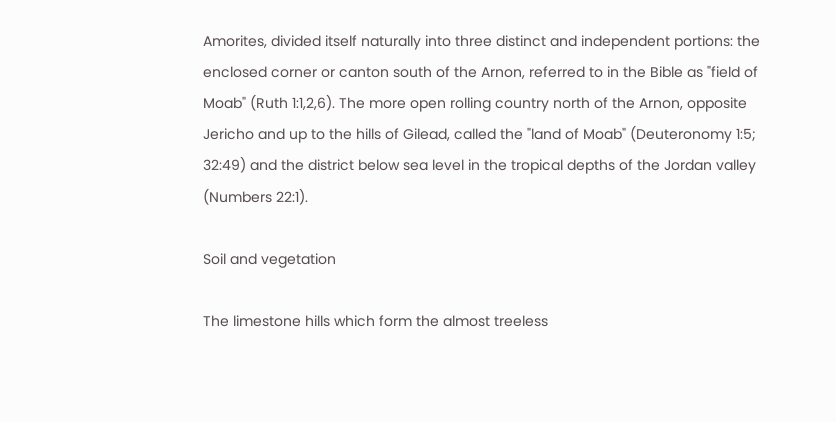Amorites, divided itself naturally into three distinct and independent portions: the enclosed corner or canton south of the Arnon, referred to in the Bible as "field of Moab" (Ruth 1:1,2,6). The more open rolling country north of the Arnon, opposite Jericho and up to the hills of Gilead, called the "land of Moab" (Deuteronomy 1:5; 32:49) and the district below sea level in the tropical depths of the Jordan valley (Numbers 22:1).

Soil and vegetation

The limestone hills which form the almost treeless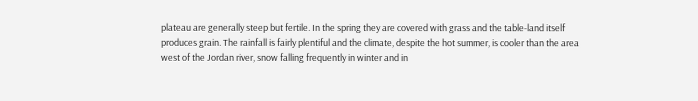plateau are generally steep but fertile. In the spring they are covered with grass and the table-land itself produces grain. The rainfall is fairly plentiful and the climate, despite the hot summer, is cooler than the area west of the Jordan river, snow falling frequently in winter and in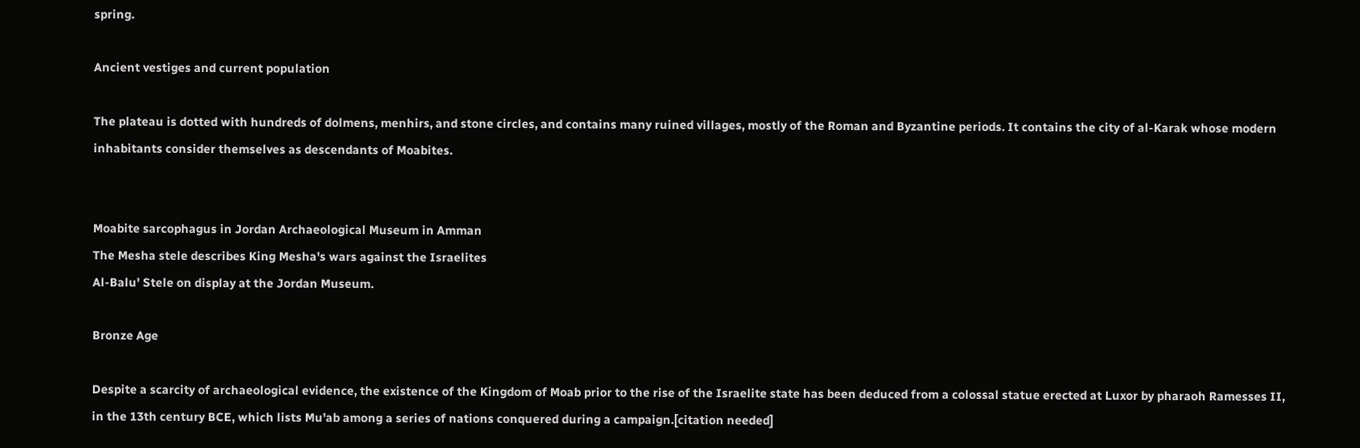spring.

Ancient vestiges and current population

The plateau is dotted with hundreds of dolmens, menhirs, and stone circles, and contains many ruined villages, mostly of the Roman and Byzantine periods. It contains the city of al-Karak whose modern inhabitants consider themselves as descendants of Moabites.


Moabite sarcophagus in Jordan Archaeological Museum in Amman
The Mesha stele describes King Mesha's wars against the Israelites
Al-Balu' Stele on display at the Jordan Museum.

Bronze Age

Despite a scarcity of archaeological evidence, the existence of the Kingdom of Moab prior to the rise of the Israelite state has been deduced from a colossal statue erected at Luxor by pharaoh Ramesses II, in the 13th century BCE, which lists Mu'ab among a series of nations conquered during a campaign.[citation needed]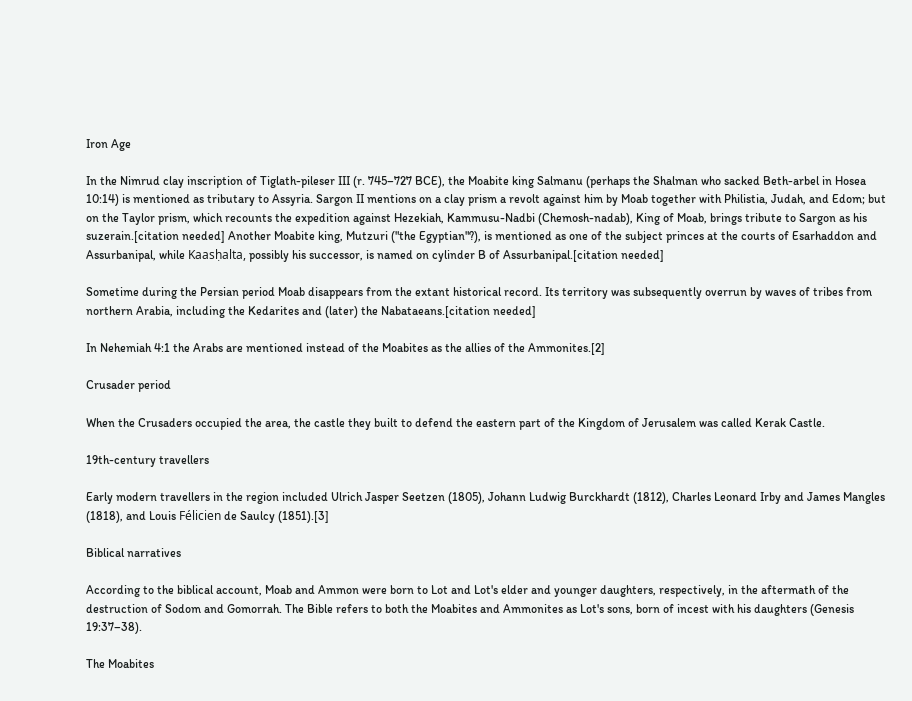Iron Age

In the Nimrud clay inscription of Tiglath-pileser III (r. 745–727 BCE), the Moabite king Salmanu (perhaps the Shalman who sacked Beth-arbel in Hosea 10:14) is mentioned as tributary to Assyria. Sargon II mentions on a clay prism a revolt against him by Moab together with Philistia, Judah, and Edom; but on the Taylor prism, which recounts the expedition against Hezekiah, Kammusu-Nadbi (Chemosh-nadab), King of Moab, brings tribute to Sargon as his suzerain.[citation needed] Another Moabite king, Mutzuri ("the Egyptian"?), is mentioned as one of the subject princes at the courts of Esarhaddon and Assurbanipal, while Kaasḥalta, possibly his successor, is named on cylinder B of Assurbanipal.[citation needed]

Sometime during the Persian period Moab disappears from the extant historical record. Its territory was subsequently overrun by waves of tribes from northern Arabia, including the Kedarites and (later) the Nabataeans.[citation needed]

In Nehemiah 4:1 the Arabs are mentioned instead of the Moabites as the allies of the Ammonites.[2]

Crusader period

When the Crusaders occupied the area, the castle they built to defend the eastern part of the Kingdom of Jerusalem was called Kerak Castle.

19th-century travellers

Early modern travellers in the region included Ulrich Jasper Seetzen (1805), Johann Ludwig Burckhardt (1812), Charles Leonard Irby and James Mangles (1818), and Louis Félicien de Saulcy (1851).[3]

Biblical narratives

According to the biblical account, Moab and Ammon were born to Lot and Lot's elder and younger daughters, respectively, in the aftermath of the destruction of Sodom and Gomorrah. The Bible refers to both the Moabites and Ammonites as Lot's sons, born of incest with his daughters (Genesis 19:37–38).

The Moabites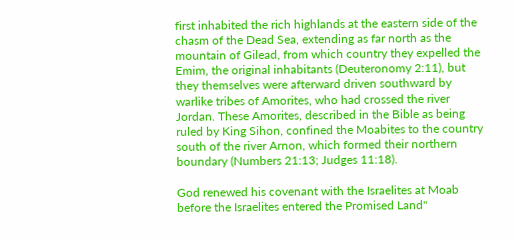first inhabited the rich highlands at the eastern side of the chasm of the Dead Sea, extending as far north as the mountain of Gilead, from which country they expelled the Emim, the original inhabitants (Deuteronomy 2:11), but they themselves were afterward driven southward by warlike tribes of Amorites, who had crossed the river Jordan. These Amorites, described in the Bible as being ruled by King Sihon, confined the Moabites to the country south of the river Arnon, which formed their northern boundary (Numbers 21:13; Judges 11:18).

God renewed his covenant with the Israelites at Moab before the Israelites entered the Promised Land"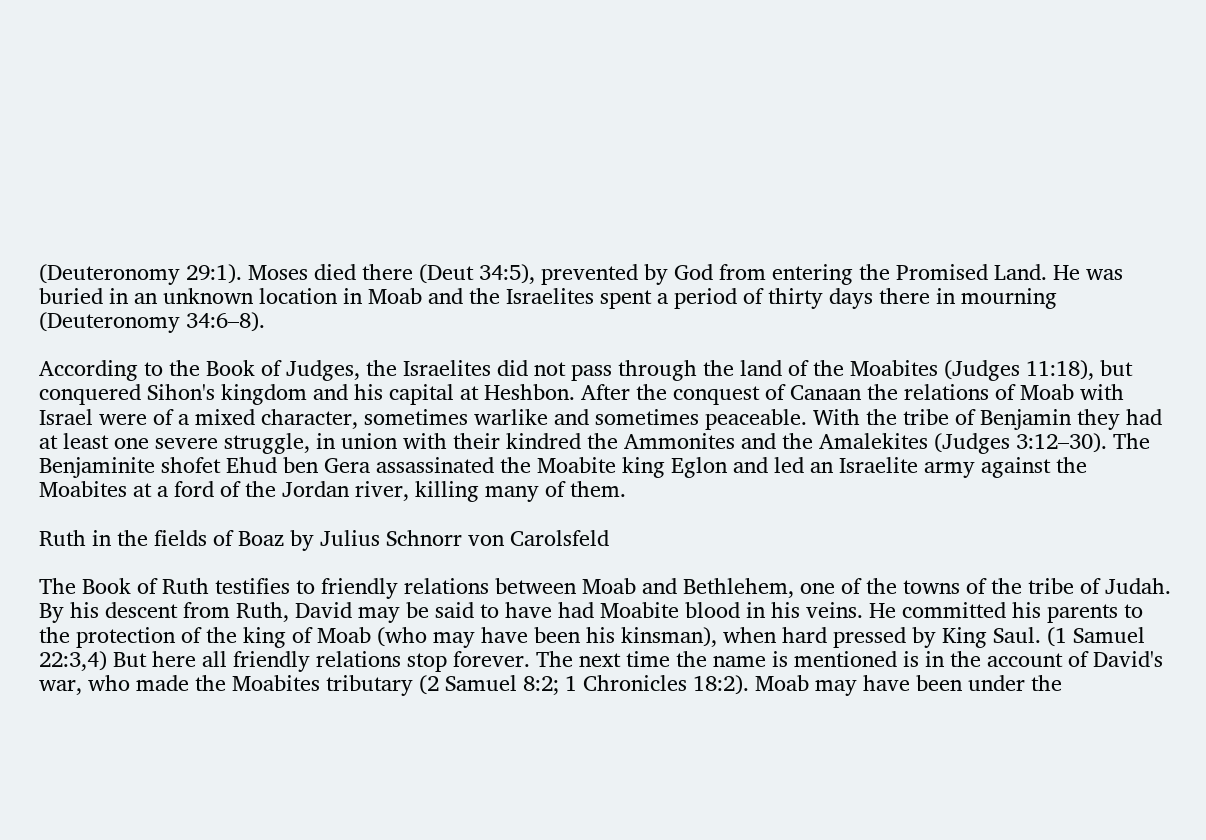(Deuteronomy 29:1). Moses died there (Deut 34:5), prevented by God from entering the Promised Land. He was buried in an unknown location in Moab and the Israelites spent a period of thirty days there in mourning (Deuteronomy 34:6–8).

According to the Book of Judges, the Israelites did not pass through the land of the Moabites (Judges 11:18), but conquered Sihon's kingdom and his capital at Heshbon. After the conquest of Canaan the relations of Moab with Israel were of a mixed character, sometimes warlike and sometimes peaceable. With the tribe of Benjamin they had at least one severe struggle, in union with their kindred the Ammonites and the Amalekites (Judges 3:12–30). The Benjaminite shofet Ehud ben Gera assassinated the Moabite king Eglon and led an Israelite army against the Moabites at a ford of the Jordan river, killing many of them.

Ruth in the fields of Boaz by Julius Schnorr von Carolsfeld

The Book of Ruth testifies to friendly relations between Moab and Bethlehem, one of the towns of the tribe of Judah. By his descent from Ruth, David may be said to have had Moabite blood in his veins. He committed his parents to the protection of the king of Moab (who may have been his kinsman), when hard pressed by King Saul. (1 Samuel 22:3,4) But here all friendly relations stop forever. The next time the name is mentioned is in the account of David's war, who made the Moabites tributary (2 Samuel 8:2; 1 Chronicles 18:2). Moab may have been under the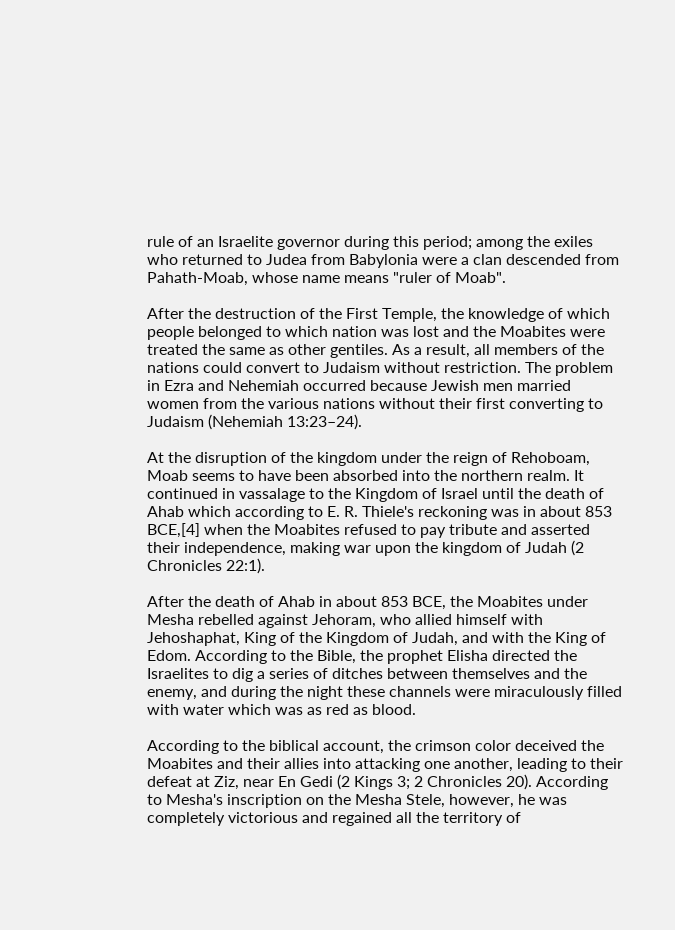rule of an Israelite governor during this period; among the exiles who returned to Judea from Babylonia were a clan descended from Pahath-Moab, whose name means "ruler of Moab".

After the destruction of the First Temple, the knowledge of which people belonged to which nation was lost and the Moabites were treated the same as other gentiles. As a result, all members of the nations could convert to Judaism without restriction. The problem in Ezra and Nehemiah occurred because Jewish men married women from the various nations without their first converting to Judaism (Nehemiah 13:23–24).

At the disruption of the kingdom under the reign of Rehoboam, Moab seems to have been absorbed into the northern realm. It continued in vassalage to the Kingdom of Israel until the death of Ahab which according to E. R. Thiele's reckoning was in about 853 BCE,[4] when the Moabites refused to pay tribute and asserted their independence, making war upon the kingdom of Judah (2 Chronicles 22:1).

After the death of Ahab in about 853 BCE, the Moabites under Mesha rebelled against Jehoram, who allied himself with Jehoshaphat, King of the Kingdom of Judah, and with the King of Edom. According to the Bible, the prophet Elisha directed the Israelites to dig a series of ditches between themselves and the enemy, and during the night these channels were miraculously filled with water which was as red as blood.

According to the biblical account, the crimson color deceived the Moabites and their allies into attacking one another, leading to their defeat at Ziz, near En Gedi (2 Kings 3; 2 Chronicles 20). According to Mesha's inscription on the Mesha Stele, however, he was completely victorious and regained all the territory of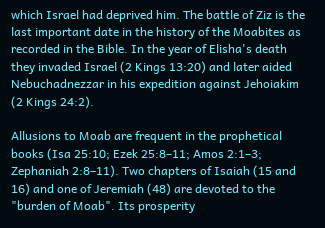which Israel had deprived him. The battle of Ziz is the last important date in the history of the Moabites as recorded in the Bible. In the year of Elisha's death they invaded Israel (2 Kings 13:20) and later aided Nebuchadnezzar in his expedition against Jehoiakim (2 Kings 24:2).

Allusions to Moab are frequent in the prophetical books (Isa 25:10; Ezek 25:8–11; Amos 2:1–3; Zephaniah 2:8–11). Two chapters of Isaiah (15 and 16) and one of Jeremiah (48) are devoted to the "burden of Moab". Its prosperity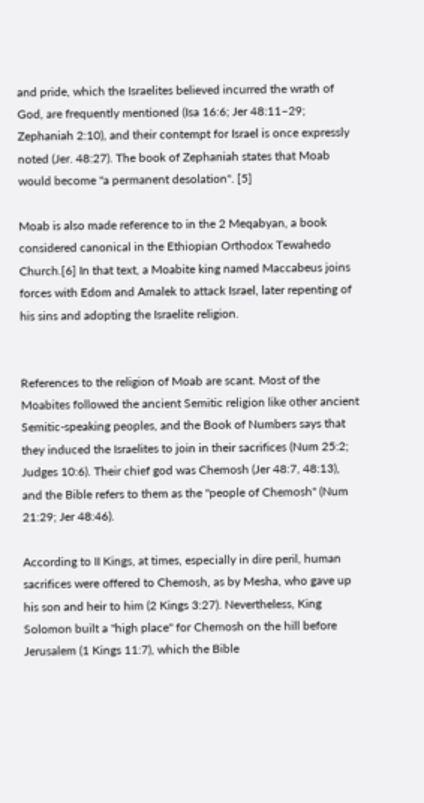and pride, which the Israelites believed incurred the wrath of God, are frequently mentioned (Isa 16:6; Jer 48:11–29; Zephaniah 2:10), and their contempt for Israel is once expressly noted (Jer. 48:27). The book of Zephaniah states that Moab would become "a permanent desolation". [5]

Moab is also made reference to in the 2 Meqabyan, a book considered canonical in the Ethiopian Orthodox Tewahedo Church.[6] In that text, a Moabite king named Maccabeus joins forces with Edom and Amalek to attack Israel, later repenting of his sins and adopting the Israelite religion.


References to the religion of Moab are scant. Most of the Moabites followed the ancient Semitic religion like other ancient Semitic-speaking peoples, and the Book of Numbers says that they induced the Israelites to join in their sacrifices (Num 25:2; Judges 10:6). Their chief god was Chemosh (Jer 48:7, 48:13), and the Bible refers to them as the "people of Chemosh" (Num 21:29; Jer 48:46).

According to II Kings, at times, especially in dire peril, human sacrifices were offered to Chemosh, as by Mesha, who gave up his son and heir to him (2 Kings 3:27). Nevertheless, King Solomon built a "high place" for Chemosh on the hill before Jerusalem (1 Kings 11:7), which the Bible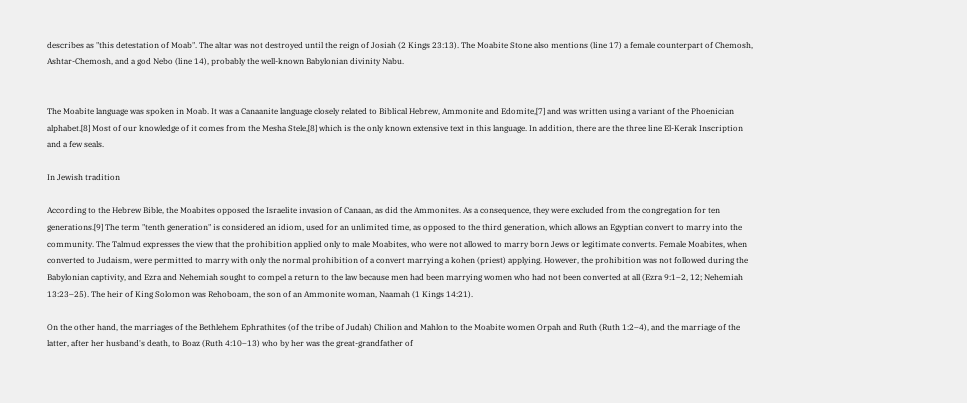describes as "this detestation of Moab". The altar was not destroyed until the reign of Josiah (2 Kings 23:13). The Moabite Stone also mentions (line 17) a female counterpart of Chemosh, Ashtar-Chemosh, and a god Nebo (line 14), probably the well-known Babylonian divinity Nabu.


The Moabite language was spoken in Moab. It was a Canaanite language closely related to Biblical Hebrew, Ammonite and Edomite,[7] and was written using a variant of the Phoenician alphabet.[8] Most of our knowledge of it comes from the Mesha Stele,[8] which is the only known extensive text in this language. In addition, there are the three line El-Kerak Inscription and a few seals.

In Jewish tradition

According to the Hebrew Bible, the Moabites opposed the Israelite invasion of Canaan, as did the Ammonites. As a consequence, they were excluded from the congregation for ten generations.[9] The term "tenth generation" is considered an idiom, used for an unlimited time, as opposed to the third generation, which allows an Egyptian convert to marry into the community. The Talmud expresses the view that the prohibition applied only to male Moabites, who were not allowed to marry born Jews or legitimate converts. Female Moabites, when converted to Judaism, were permitted to marry with only the normal prohibition of a convert marrying a kohen (priest) applying. However, the prohibition was not followed during the Babylonian captivity, and Ezra and Nehemiah sought to compel a return to the law because men had been marrying women who had not been converted at all (Ezra 9:1–2, 12; Nehemiah 13:23–25). The heir of King Solomon was Rehoboam, the son of an Ammonite woman, Naamah (1 Kings 14:21).

On the other hand, the marriages of the Bethlehem Ephrathites (of the tribe of Judah) Chilion and Mahlon to the Moabite women Orpah and Ruth (Ruth 1:2–4), and the marriage of the latter, after her husband's death, to Boaz (Ruth 4:10–13) who by her was the great-grandfather of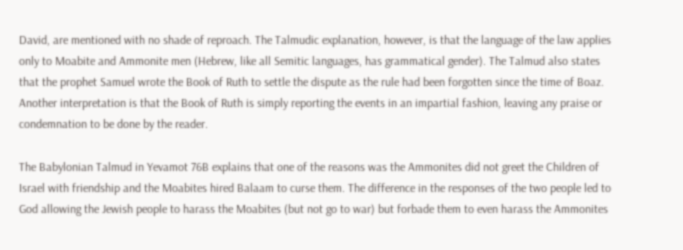David, are mentioned with no shade of reproach. The Talmudic explanation, however, is that the language of the law applies only to Moabite and Ammonite men (Hebrew, like all Semitic languages, has grammatical gender). The Talmud also states that the prophet Samuel wrote the Book of Ruth to settle the dispute as the rule had been forgotten since the time of Boaz. Another interpretation is that the Book of Ruth is simply reporting the events in an impartial fashion, leaving any praise or condemnation to be done by the reader.

The Babylonian Talmud in Yevamot 76B explains that one of the reasons was the Ammonites did not greet the Children of Israel with friendship and the Moabites hired Balaam to curse them. The difference in the responses of the two people led to God allowing the Jewish people to harass the Moabites (but not go to war) but forbade them to even harass the Ammonites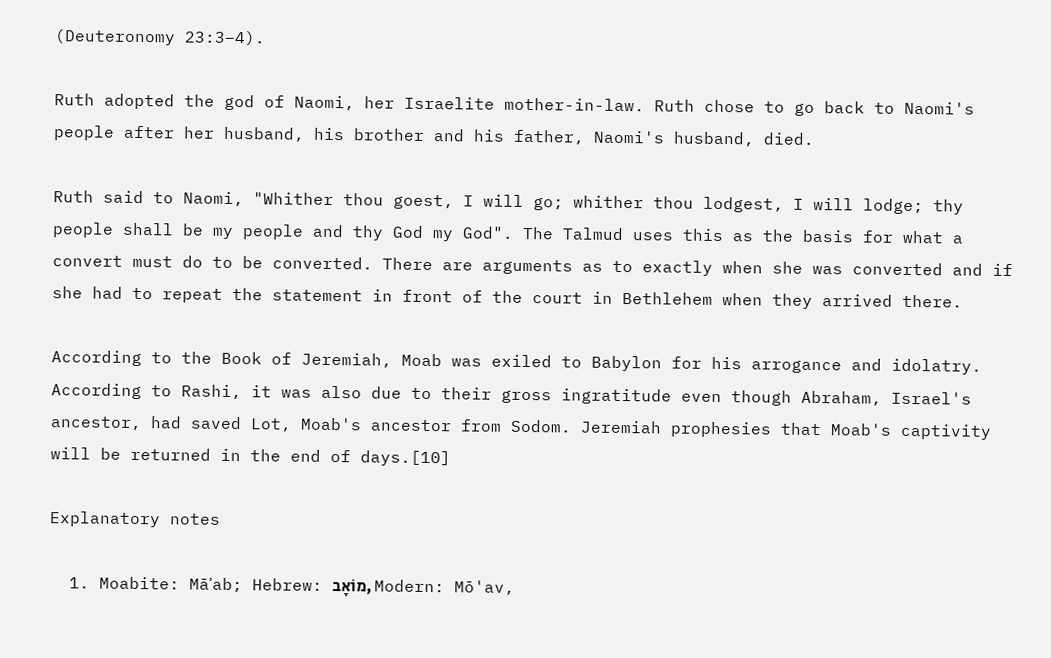(Deuteronomy 23:3–4).

Ruth adopted the god of Naomi, her Israelite mother-in-law. Ruth chose to go back to Naomi's people after her husband, his brother and his father, Naomi's husband, died.

Ruth said to Naomi, "Whither thou goest, I will go; whither thou lodgest, I will lodge; thy people shall be my people and thy God my God". The Talmud uses this as the basis for what a convert must do to be converted. There are arguments as to exactly when she was converted and if she had to repeat the statement in front of the court in Bethlehem when they arrived there.

According to the Book of Jeremiah, Moab was exiled to Babylon for his arrogance and idolatry. According to Rashi, it was also due to their gross ingratitude even though Abraham, Israel's ancestor, had saved Lot, Moab's ancestor from Sodom. Jeremiah prophesies that Moab's captivity will be returned in the end of days.[10]

Explanatory notes

  1. Moabite: Māʾab; Hebrew: מוֹאָב, Modern: Mō'av,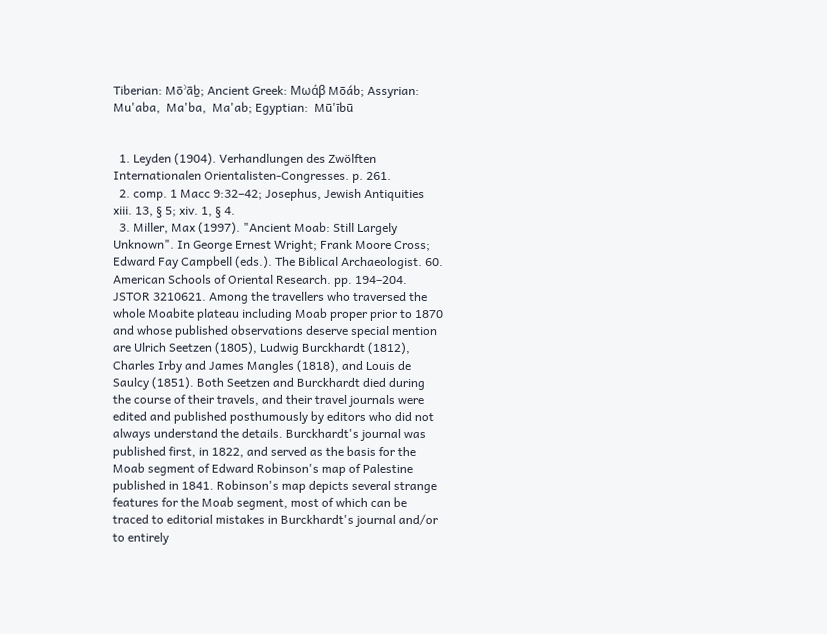Tiberian: Mōʾāḇ; Ancient Greek: Μωάβ Mōáb; Assyrian:  Mu'aba,  Ma'ba,  Ma'ab; Egyptian:  Mū'ībū


  1. Leyden (1904). Verhandlungen des Zwölften Internationalen Orientalisten-Congresses. p. 261.
  2. comp. 1 Macc 9:32–42; Josephus, Jewish Antiquities xiii. 13, § 5; xiv. 1, § 4.
  3. Miller, Max (1997). "Ancient Moab: Still Largely Unknown". In George Ernest Wright; Frank Moore Cross; Edward Fay Campbell (eds.). The Biblical Archaeologist. 60. American Schools of Oriental Research. pp. 194–204. JSTOR 3210621. Among the travellers who traversed the whole Moabite plateau including Moab proper prior to 1870 and whose published observations deserve special mention are Ulrich Seetzen (1805), Ludwig Burckhardt (1812), Charles Irby and James Mangles (1818), and Louis de Saulcy (1851). Both Seetzen and Burckhardt died during the course of their travels, and their travel journals were edited and published posthumously by editors who did not always understand the details. Burckhardt's journal was published first, in 1822, and served as the basis for the Moab segment of Edward Robinson's map of Palestine published in 1841. Robinson's map depicts several strange features for the Moab segment, most of which can be traced to editorial mistakes in Burckhardt's journal and/or to entirely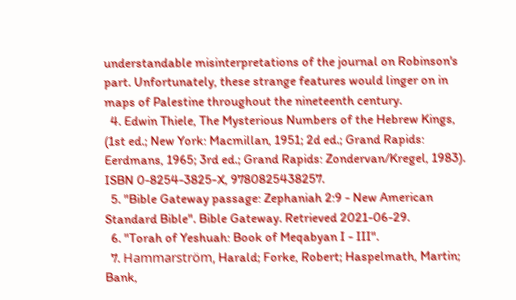understandable misinterpretations of the journal on Robinson's part. Unfortunately, these strange features would linger on in maps of Palestine throughout the nineteenth century.
  4. Edwin Thiele, The Mysterious Numbers of the Hebrew Kings, (1st ed.; New York: Macmillan, 1951; 2d ed.; Grand Rapids: Eerdmans, 1965; 3rd ed.; Grand Rapids: Zondervan/Kregel, 1983). ISBN 0-8254-3825-X, 9780825438257.
  5. "Bible Gateway passage: Zephaniah 2:9 - New American Standard Bible". Bible Gateway. Retrieved 2021-06-29.
  6. "Torah of Yeshuah: Book of Meqabyan I - III".
  7. Hammarström, Harald; Forke, Robert; Haspelmath, Martin; Bank,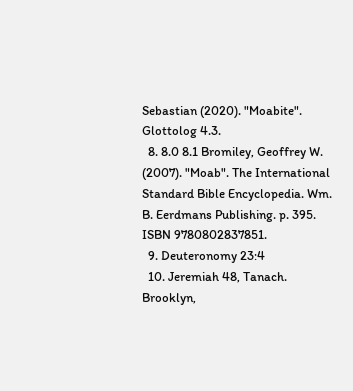Sebastian (2020). "Moabite". Glottolog 4.3.
  8. 8.0 8.1 Bromiley, Geoffrey W. (2007). "Moab". The International Standard Bible Encyclopedia. Wm. B. Eerdmans Publishing. p. 395. ISBN 9780802837851.
  9. Deuteronomy 23:4
  10. Jeremiah 48, Tanach. Brooklyn,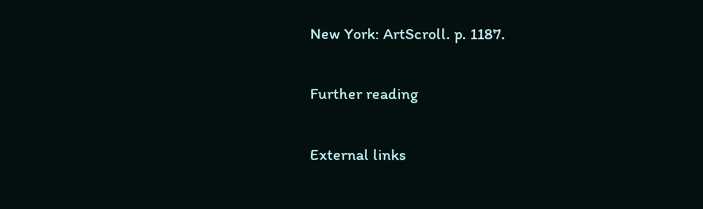New York: ArtScroll. p. 1187.

Further reading

External links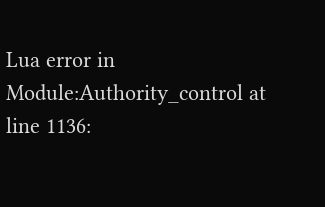Lua error in Module:Authority_control at line 1136: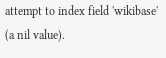attempt to index field 'wikibase' (a nil value).